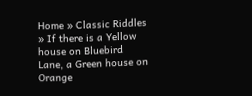Home » Classic Riddles » If there is a Yellow house on Bluebird Lane, a Green house on Orange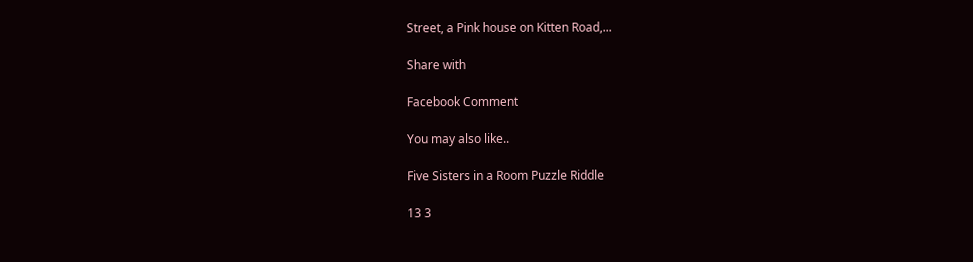Street, a Pink house on Kitten Road,...

Share with

Facebook Comment

You may also like..

Five Sisters in a Room Puzzle Riddle

13 3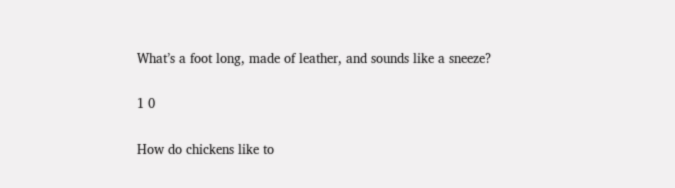What’s a foot long, made of leather, and sounds like a sneeze?

1 0

How do chickens like to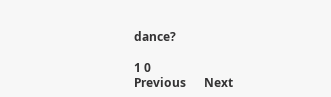dance?

1 0
Previous      Next